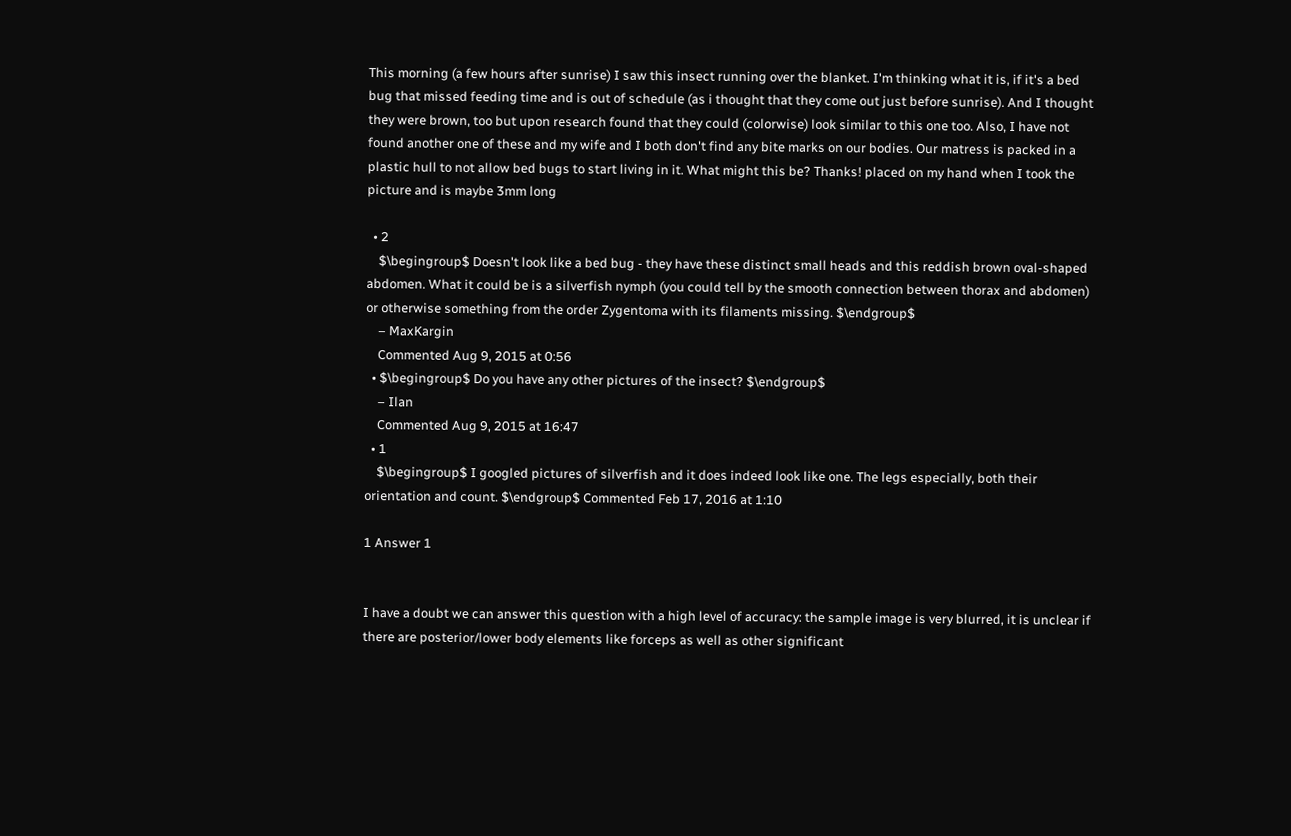This morning (a few hours after sunrise) I saw this insect running over the blanket. I'm thinking what it is, if it's a bed bug that missed feeding time and is out of schedule (as i thought that they come out just before sunrise). And I thought they were brown, too but upon research found that they could (colorwise) look similar to this one too. Also, I have not found another one of these and my wife and I both don't find any bite marks on our bodies. Our matress is packed in a plastic hull to not allow bed bugs to start living in it. What might this be? Thanks! placed on my hand when I took the picture and is maybe 3mm long

  • 2
    $\begingroup$ Doesn't look like a bed bug - they have these distinct small heads and this reddish brown oval-shaped abdomen. What it could be is a silverfish nymph (you could tell by the smooth connection between thorax and abdomen) or otherwise something from the order Zygentoma with its filaments missing. $\endgroup$
    – MaxKargin
    Commented Aug 9, 2015 at 0:56
  • $\begingroup$ Do you have any other pictures of the insect? $\endgroup$
    – Ilan
    Commented Aug 9, 2015 at 16:47
  • 1
    $\begingroup$ I googled pictures of silverfish and it does indeed look like one. The legs especially, both their orientation and count. $\endgroup$ Commented Feb 17, 2016 at 1:10

1 Answer 1


I have a doubt we can answer this question with a high level of accuracy: the sample image is very blurred, it is unclear if there are posterior/lower body elements like forceps as well as other significant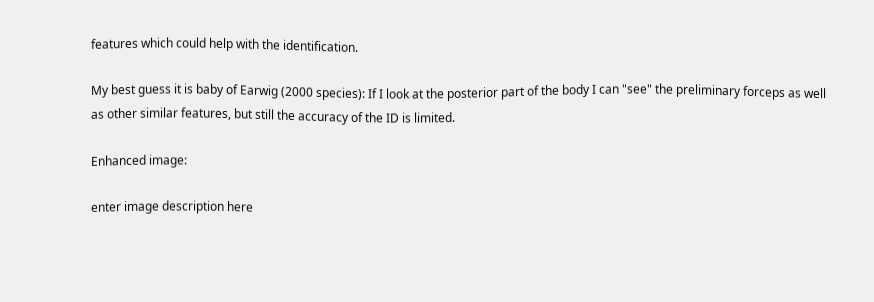features which could help with the identification.

My best guess it is baby of Earwig (2000 species): If I look at the posterior part of the body I can "see" the preliminary forceps as well as other similar features, but still the accuracy of the ID is limited.

Enhanced image:

enter image description here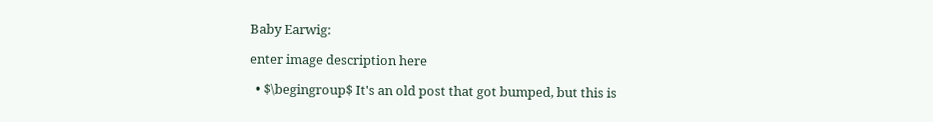Baby Earwig:

enter image description here

  • $\begingroup$ It's an old post that got bumped, but this is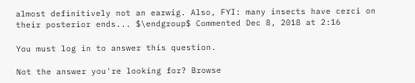almost definitively not an earwig. Also, FYI: many insects have cerci on their posterior ends... $\endgroup$ Commented Dec 8, 2018 at 2:16

You must log in to answer this question.

Not the answer you're looking for? Browse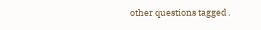other questions tagged .